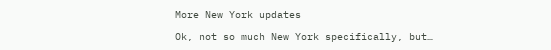More New York updates

Ok, not so much New York specifically, but…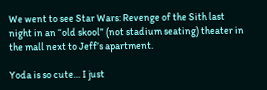We went to see Star Wars: Revenge of the Sith last night in an “old skool” (not stadium seating) theater in the mall next to Jeff’s apartment.

Yoda is so cute… I just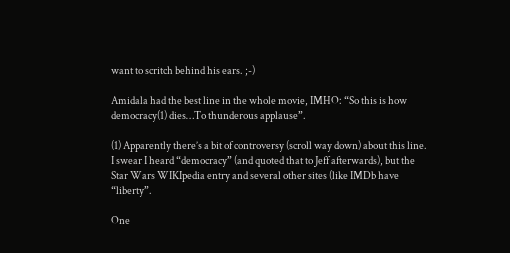want to scritch behind his ears. ;-)

Amidala had the best line in the whole movie, IMHO: “So this is how democracy(1) dies…To thunderous applause”.

(1) Apparently there’s a bit of controversy (scroll way down) about this line. I swear I heard “democracy” (and quoted that to Jeff afterwards), but the Star Wars WIKIpedia entry and several other sites (like IMDb have “liberty”.

One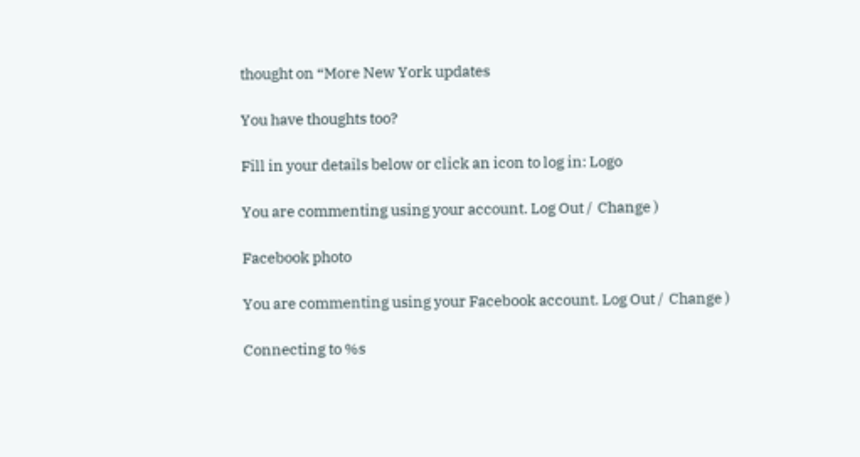thought on “More New York updates

You have thoughts too?

Fill in your details below or click an icon to log in: Logo

You are commenting using your account. Log Out /  Change )

Facebook photo

You are commenting using your Facebook account. Log Out /  Change )

Connecting to %s